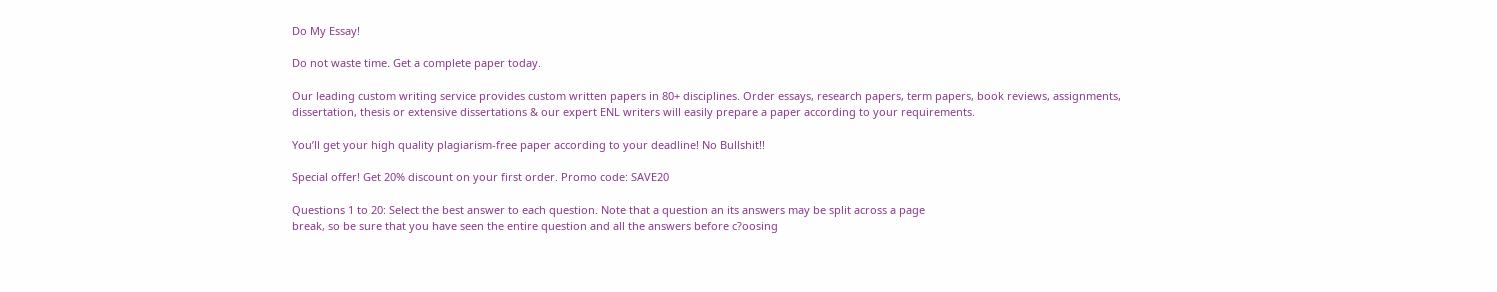Do My Essay!

Do not waste time. Get a complete paper today.

Our leading custom writing service provides custom written papers in 80+ disciplines. Order essays, research papers, term papers, book reviews, assignments, dissertation, thesis or extensive dissertations & our expert ENL writers will easily prepare a paper according to your requirements.

You’ll get your high quality plagiarism-free paper according to your deadline! No Bullshit!!

Special offer! Get 20% discount on your first order. Promo code: SAVE20

Questions 1 to 20: Select the best answer to each question. Note that a question an its answers may be split across a page
break, so be sure that you have seen the entire question and all the answers before c?oosing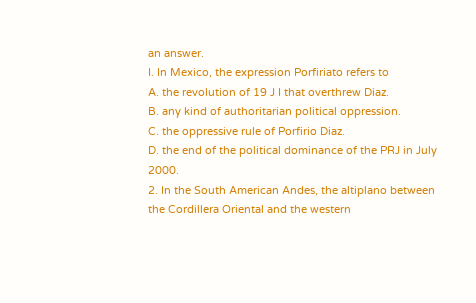an answer.
I. In Mexico, the expression Porfiriato refers to
A. the revolution of 19 J I that overthrew Diaz.
B. any kind of authoritarian political oppression.
C. the oppressive rule of Porfirio Diaz.
D. the end of the political dominance of the PRJ in July 2000.
2. In the South American Andes, the altiplano between the Cordillera Oriental and the western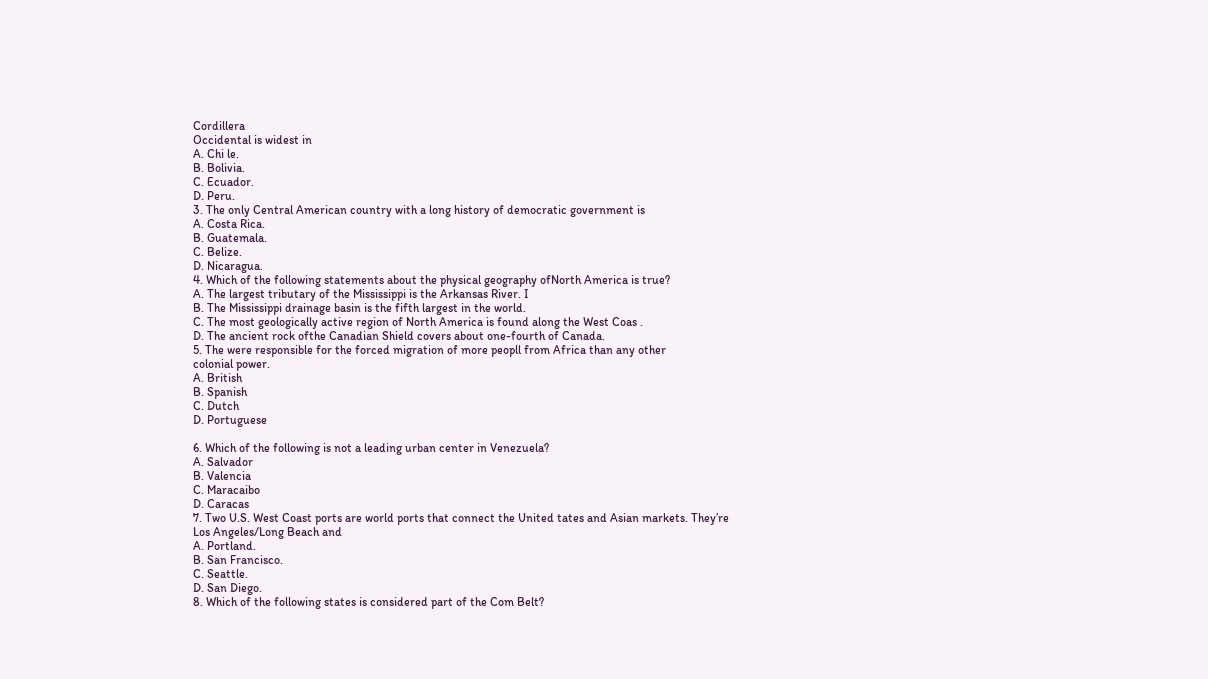Cordillera
Occidental is widest in
A. Chi le.
B. Bolivia.
C. Ecuador.
D. Peru.
3. The only Central American country with a long history of democratic government is
A. Costa Rica.
B. Guatemala.
C. Belize.
D. Nicaragua.
4. Which of the following statements about the physical geography ofNorth America is true?
A. The largest tributary of the Mississippi is the Arkansas River. I
B. The Mississippi drainage basin is the fifth largest in the world.
C. The most geologically active region of North America is found along the West Coas .
D. The ancient rock ofthe Canadian Shield covers about one-fourth of Canada.
5. The were responsible for the forced migration of more peopll from Africa than any other
colonial power.
A. British
B. Spanish
C. Dutch
D. Portuguese

6. Which of the following is not a leading urban center in Venezuela?
A. Salvador
B. Valencia
C. Maracaibo
D. Caracas
7. Two U.S. West Coast ports are world ports that connect the United tates and Asian markets. They’re
Los Angeles/Long Beach and
A. Portland.
B. San Francisco.
C. Seattle.
D. San Diego.
8. Which of the following states is considered part of the Com Belt?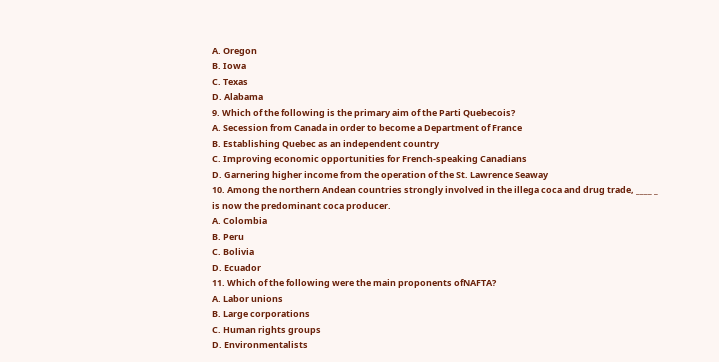A. Oregon
B. Iowa
C. Texas
D. Alabama
9. Which of the following is the primary aim of the Parti Quebecois?
A. Secession from Canada in order to become a Department of France
B. Establishing Quebec as an independent country
C. Improving economic opportunities for French-speaking Canadians
D. Garnering higher income from the operation of the St. Lawrence Seaway
10. Among the northern Andean countries strongly involved in the illega coca and drug trade, ____ _
is now the predominant coca producer.
A. Colombia
B. Peru
C. Bolivia
D. Ecuador
11. Which of the following were the main proponents ofNAFTA?
A. Labor unions
B. Large corporations
C. Human rights groups
D. Environmentalists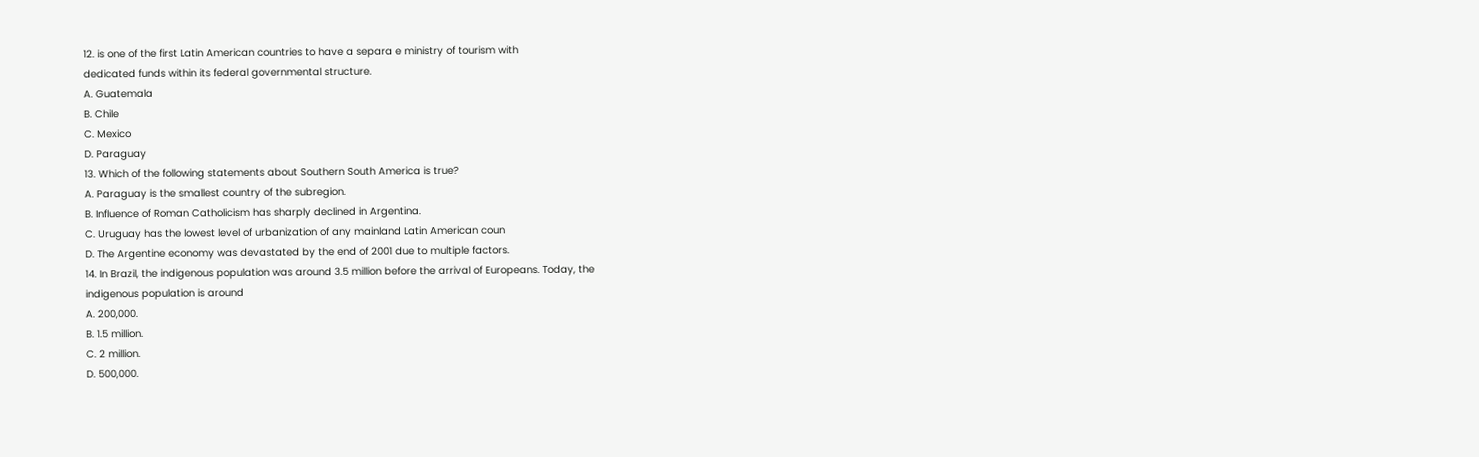12. is one of the first Latin American countries to have a separa e ministry of tourism with
dedicated funds within its federal governmental structure.
A. Guatemala
B. Chile
C. Mexico
D. Paraguay
13. Which of the following statements about Southern South America is true?
A. Paraguay is the smallest country of the subregion.
B. Influence of Roman Catholicism has sharply declined in Argentina.
C. Uruguay has the lowest level of urbanization of any mainland Latin American coun
D. The Argentine economy was devastated by the end of 2001 due to multiple factors.
14. In Brazil, the indigenous population was around 3.5 million before the arrival of Europeans. Today, the
indigenous population is around
A. 200,000.
B. 1.5 million.
C. 2 million.
D. 500,000.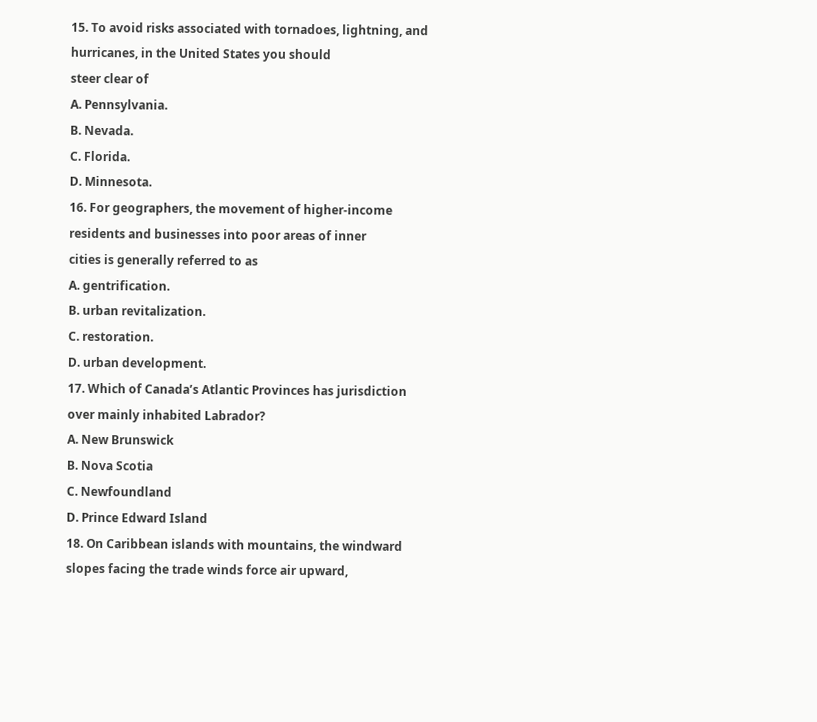15. To avoid risks associated with tornadoes, lightning, and hurricanes, in the United States you should
steer clear of
A. Pennsylvania.
B. Nevada.
C. Florida.
D. Minnesota.
16. For geographers, the movement of higher-income residents and businesses into poor areas of inner
cities is generally referred to as
A. gentrification.
B. urban revitalization.
C. restoration.
D. urban development.
17. Which of Canada’s Atlantic Provinces has jurisdiction over mainly inhabited Labrador?
A. New Brunswick
B. Nova Scotia
C. Newfoundland
D. Prince Edward Island
18. On Caribbean islands with mountains, the windward slopes facing the trade winds force air upward,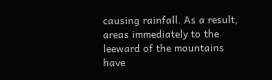causing rainfall. As a result, areas immediately to the leeward of the mountains have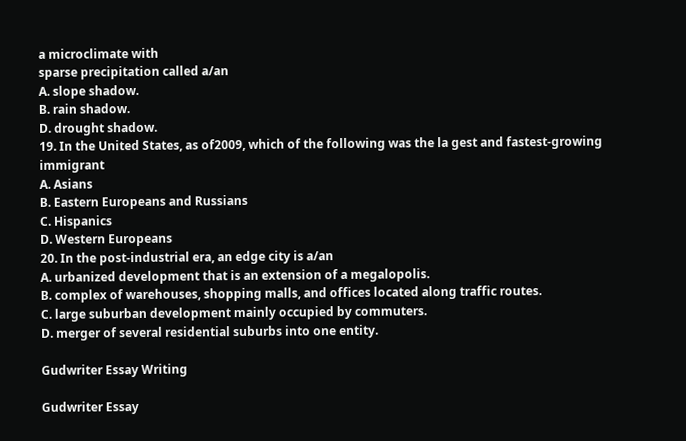a microclimate with
sparse precipitation called a/an
A. slope shadow.
B. rain shadow.
D. drought shadow.
19. In the United States, as of2009, which of the following was the la gest and fastest-growing immigrant
A. Asians
B. Eastern Europeans and Russians
C. Hispanics
D. Western Europeans
20. In the post-industrial era, an edge city is a/an
A. urbanized development that is an extension of a megalopolis.
B. complex of warehouses, shopping malls, and offices located along traffic routes.
C. large suburban development mainly occupied by commuters.
D. merger of several residential suburbs into one entity.

Gudwriter Essay Writing

Gudwriter Essay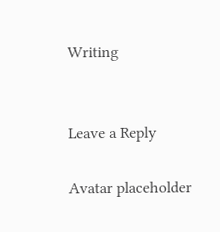Writing


Leave a Reply

Avatar placeholder